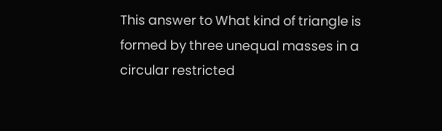This answer to What kind of triangle is formed by three unequal masses in a circular restricted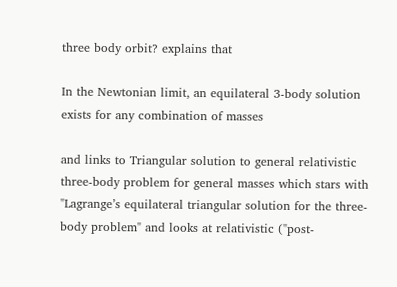three body orbit? explains that

In the Newtonian limit, an equilateral 3-body solution exists for any combination of masses

and links to Triangular solution to general relativistic three-body problem for general masses which stars with "Lagrange’s equilateral triangular solution for the three-body problem" and looks at relativistic ("post-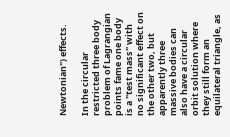Newtonian") effects.

In the circular restricted three body problem of Lagrangian points fame one body is a "test mass" with no significant effect on the other two, but apparently three massive bodies can also have a circular orbit solution where they still form an equilateral triangle, as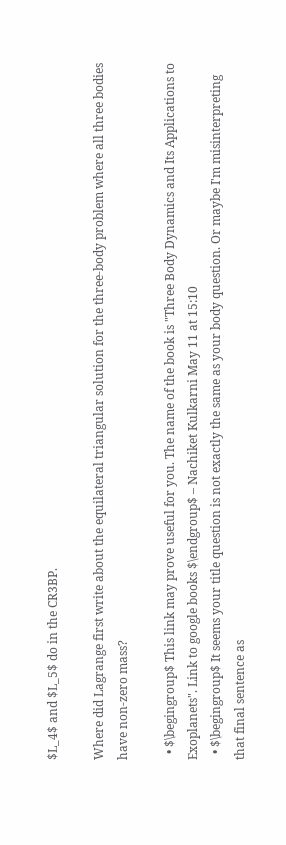$L_4$ and $L_5$ do in the CR3BP.

Where did Lagrange first write about the equilateral triangular solution for the three-body problem where all three bodies have non-zero mass?

  • $\begingroup$ This link may prove useful for you. The name of the book is "Three Body Dynamics and Its Applications to Exoplanets". Link to google books $\endgroup$ – Nachiket Kulkarni May 11 at 15:10
  • $\begingroup$ It seems your title question is not exactly the same as your body question. Or maybe I'm misinterpreting that final sentence as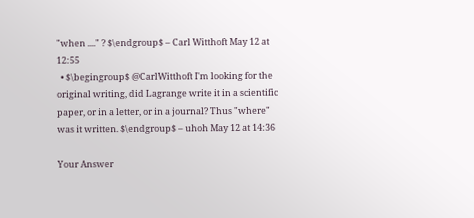"when ...." ? $\endgroup$ – Carl Witthoft May 12 at 12:55
  • $\begingroup$ @CarlWitthoft I'm looking for the original writing, did Lagrange write it in a scientific paper, or in a letter, or in a journal? Thus "where" was it written. $\endgroup$ – uhoh May 12 at 14:36

Your Answer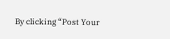By clicking “Post Your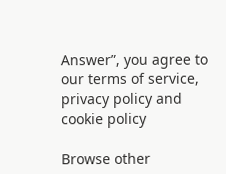Answer”, you agree to our terms of service, privacy policy and cookie policy

Browse other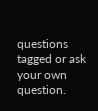questions tagged or ask your own question.